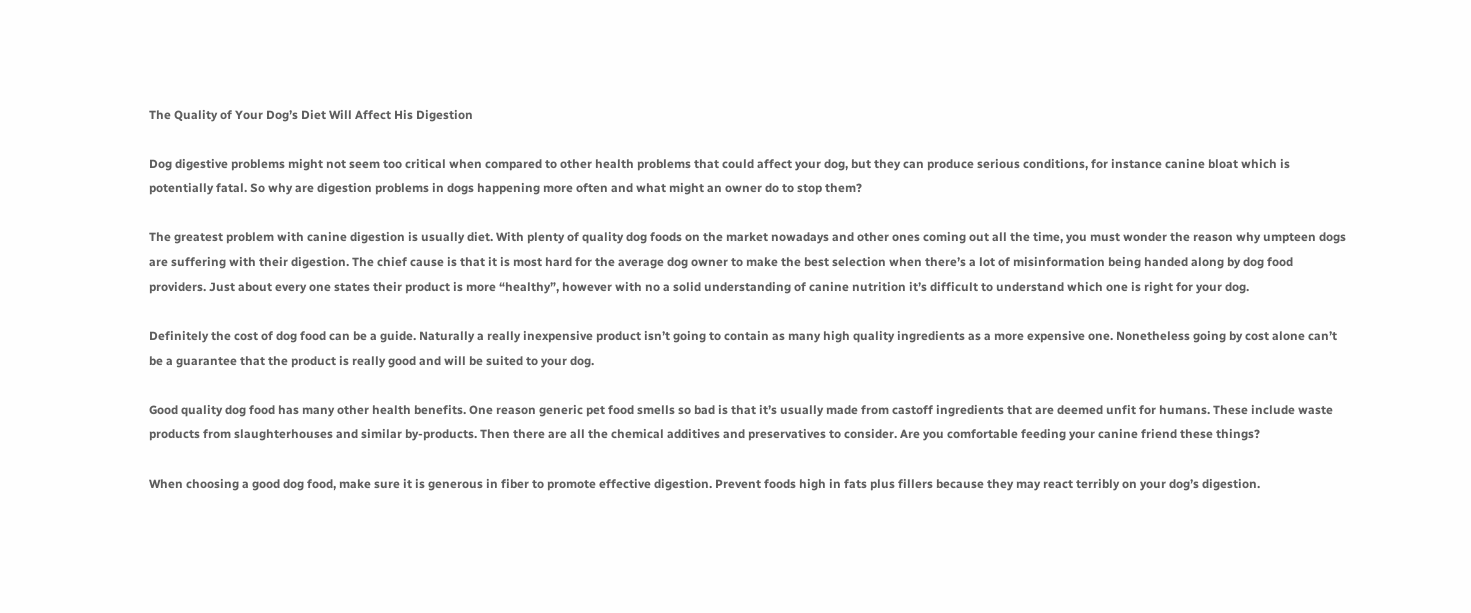The Quality of Your Dog’s Diet Will Affect His Digestion

Dog digestive problems might not seem too critical when compared to other health problems that could affect your dog, but they can produce serious conditions, for instance canine bloat which is potentially fatal. So why are digestion problems in dogs happening more often and what might an owner do to stop them?

The greatest problem with canine digestion is usually diet. With plenty of quality dog foods on the market nowadays and other ones coming out all the time, you must wonder the reason why umpteen dogs are suffering with their digestion. The chief cause is that it is most hard for the average dog owner to make the best selection when there’s a lot of misinformation being handed along by dog food providers. Just about every one states their product is more “healthy”, however with no a solid understanding of canine nutrition it’s difficult to understand which one is right for your dog.

Definitely the cost of dog food can be a guide. Naturally a really inexpensive product isn’t going to contain as many high quality ingredients as a more expensive one. Nonetheless going by cost alone can’t be a guarantee that the product is really good and will be suited to your dog.

Good quality dog food has many other health benefits. One reason generic pet food smells so bad is that it’s usually made from castoff ingredients that are deemed unfit for humans. These include waste products from slaughterhouses and similar by-products. Then there are all the chemical additives and preservatives to consider. Are you comfortable feeding your canine friend these things?

When choosing a good dog food, make sure it is generous in fiber to promote effective digestion. Prevent foods high in fats plus fillers because they may react terribly on your dog’s digestion.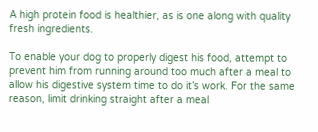A high protein food is healthier, as is one along with quality fresh ingredients.

To enable your dog to properly digest his food, attempt to prevent him from running around too much after a meal to allow his digestive system time to do it’s work. For the same reason, limit drinking straight after a meal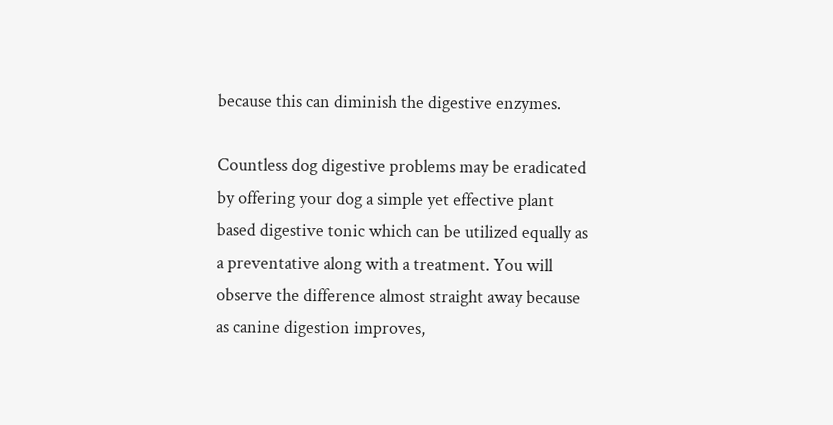because this can diminish the digestive enzymes.

Countless dog digestive problems may be eradicated by offering your dog a simple yet effective plant based digestive tonic which can be utilized equally as a preventative along with a treatment. You will observe the difference almost straight away because as canine digestion improves,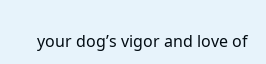your dog’s vigor and love of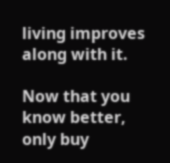living improves along with it.

Now that you know better, only buy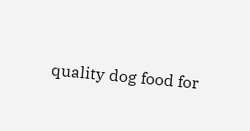quality dog food for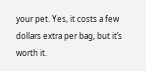your pet. Yes, it costs a few dollars extra per bag, but it’s worth it.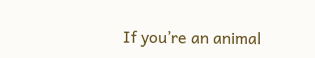If you’re an animal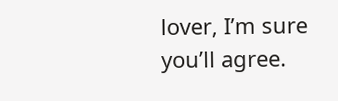lover, I’m sure you’ll agree.